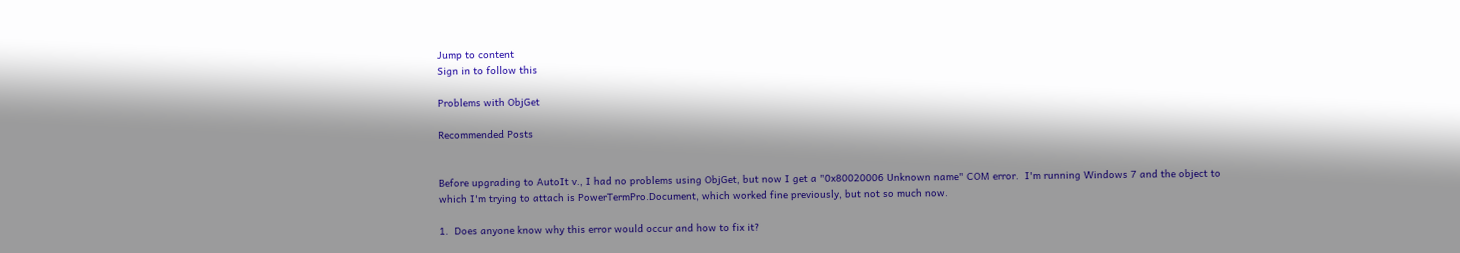Jump to content
Sign in to follow this

Problems with ObjGet

Recommended Posts


Before upgrading to AutoIt v., I had no problems using ObjGet, but now I get a "0x80020006 Unknown name" COM error.  I'm running Windows 7 and the object to which I'm trying to attach is PowerTermPro.Document, which worked fine previously, but not so much now.

1.  Does anyone know why this error would occur and how to fix it?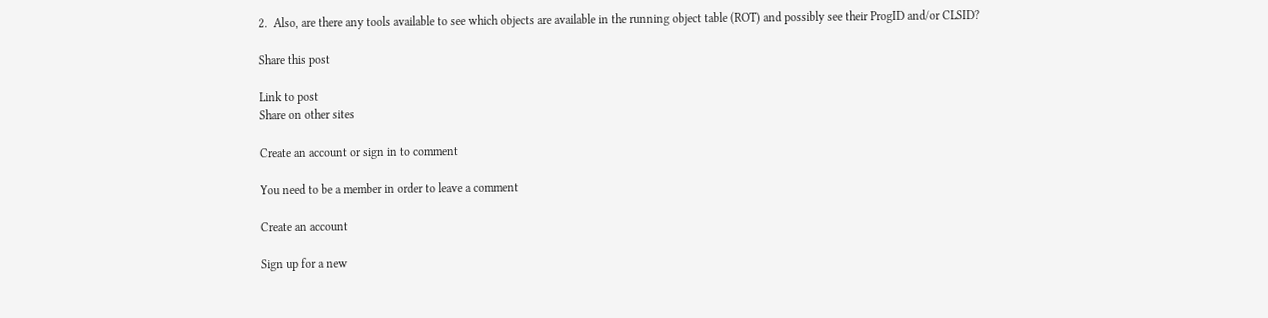2.  Also, are there any tools available to see which objects are available in the running object table (ROT) and possibly see their ProgID and/or CLSID?

Share this post

Link to post
Share on other sites

Create an account or sign in to comment

You need to be a member in order to leave a comment

Create an account

Sign up for a new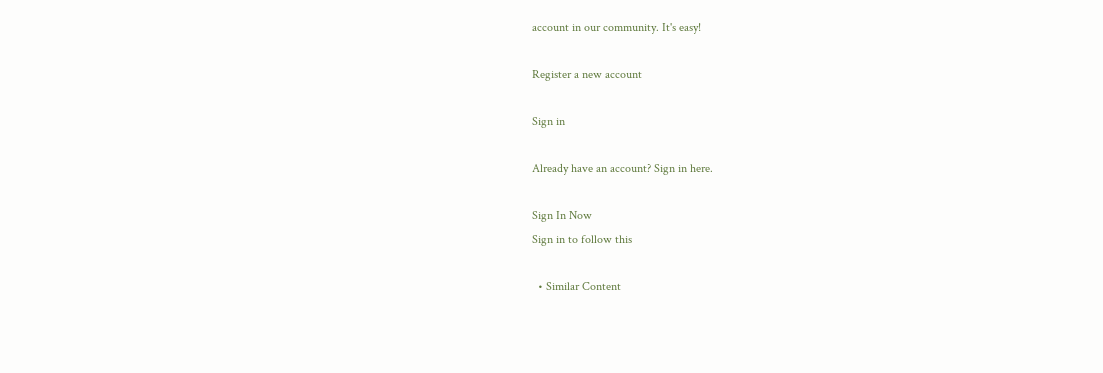account in our community. It's easy!

Register a new account

Sign in

Already have an account? Sign in here.

Sign In Now
Sign in to follow this

  • Similar Content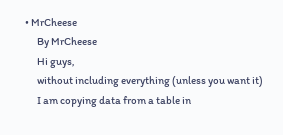• MrCheese
      By MrCheese
      Hi guys,
      without including everything (unless you want it)
      I am copying data from a table in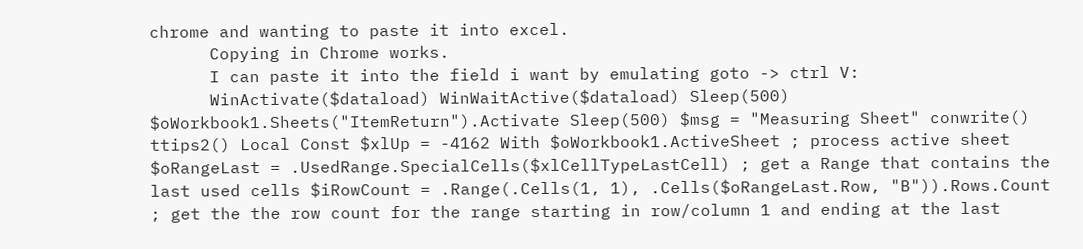chrome and wanting to paste it into excel.
      Copying in Chrome works.
      I can paste it into the field i want by emulating goto -> ctrl V:
      WinActivate($dataload) WinWaitActive($dataload) Sleep(500) $oWorkbook1.Sheets("ItemReturn").Activate Sleep(500) $msg = "Measuring Sheet" conwrite() ttips2() Local Const $xlUp = -4162 With $oWorkbook1.ActiveSheet ; process active sheet $oRangeLast = .UsedRange.SpecialCells($xlCellTypeLastCell) ; get a Range that contains the last used cells $iRowCount = .Range(.Cells(1, 1), .Cells($oRangeLast.Row, "B")).Rows.Count ; get the the row count for the range starting in row/column 1 and ending at the last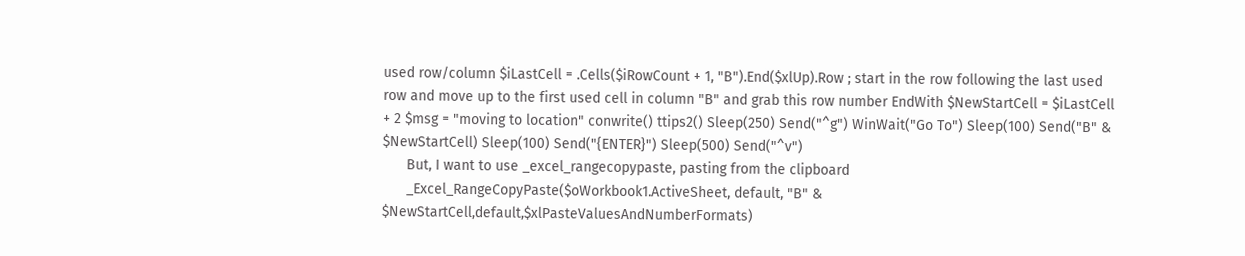used row/column $iLastCell = .Cells($iRowCount + 1, "B").End($xlUp).Row ; start in the row following the last used row and move up to the first used cell in column "B" and grab this row number EndWith $NewStartCell = $iLastCell + 2 $msg = "moving to location" conwrite() ttips2() Sleep(250) Send("^g") WinWait("Go To") Sleep(100) Send("B" & $NewStartCell) Sleep(100) Send("{ENTER}") Sleep(500) Send("^v")
      But, I want to use _excel_rangecopypaste, pasting from the clipboard
      _Excel_RangeCopyPaste($oWorkbook1.ActiveSheet, default, "B" & $NewStartCell,default,$xlPasteValuesAndNumberFormats)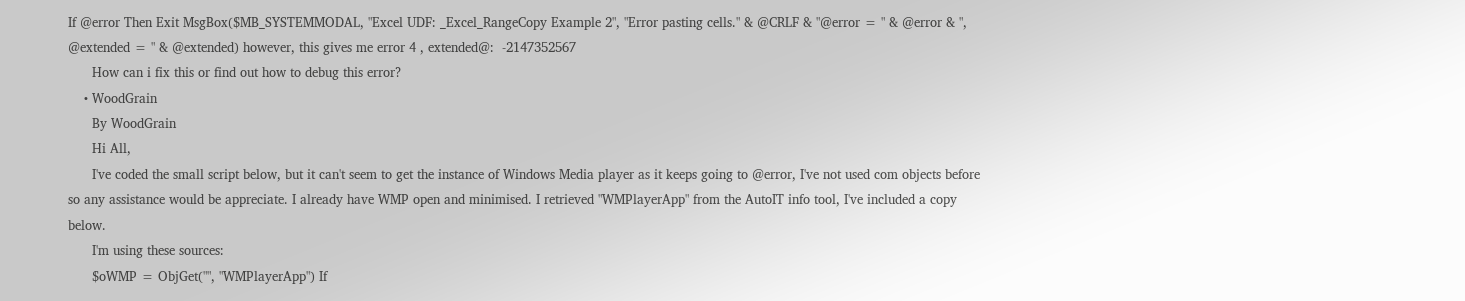If @error Then Exit MsgBox($MB_SYSTEMMODAL, "Excel UDF: _Excel_RangeCopy Example 2", "Error pasting cells." & @CRLF & "@error = " & @error & ", @extended = " & @extended) however, this gives me error 4 , extended@:  -2147352567
      How can i fix this or find out how to debug this error?
    • WoodGrain
      By WoodGrain
      Hi All,
      I've coded the small script below, but it can't seem to get the instance of Windows Media player as it keeps going to @error, I've not used com objects before so any assistance would be appreciate. I already have WMP open and minimised. I retrieved "WMPlayerApp" from the AutoIT info tool, I've included a copy below.
      I'm using these sources:
      $oWMP = ObjGet("", "WMPlayerApp") If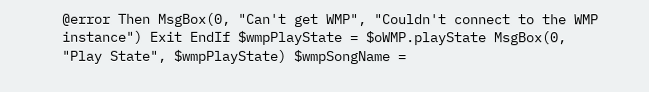@error Then MsgBox(0, "Can't get WMP", "Couldn't connect to the WMP instance") Exit EndIf $wmpPlayState = $oWMP.playState MsgBox(0, "Play State", $wmpPlayState) $wmpSongName =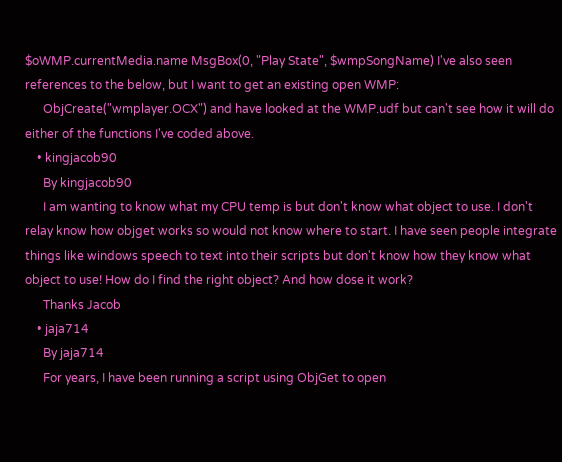$oWMP.currentMedia.name MsgBox(0, "Play State", $wmpSongName) I've also seen references to the below, but I want to get an existing open WMP:
      ObjCreate("wmplayer.OCX") and have looked at the WMP.udf but can't see how it will do either of the functions I've coded above.
    • kingjacob90
      By kingjacob90
      I am wanting to know what my CPU temp is but don't know what object to use. I don't relay know how objget works so would not know where to start. I have seen people integrate things like windows speech to text into their scripts but don't know how they know what object to use! How do I find the right object? And how dose it work?
      Thanks Jacob
    • jaja714
      By jaja714
      For years, I have been running a script using ObjGet to open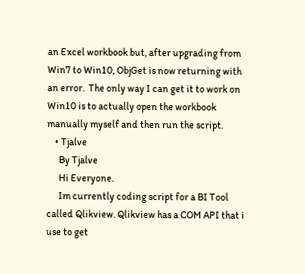an Excel workbook but, after upgrading from Win7 to Win10, ObjGet is now returning with an error.  The only way I can get it to work on Win10 is to actually open the workbook manually myself and then run the script.
    • Tjalve
      By Tjalve
      Hi Everyone.
      Im currently coding script for a BI Tool called Qlikview. Qlikview has a COM API that i use to get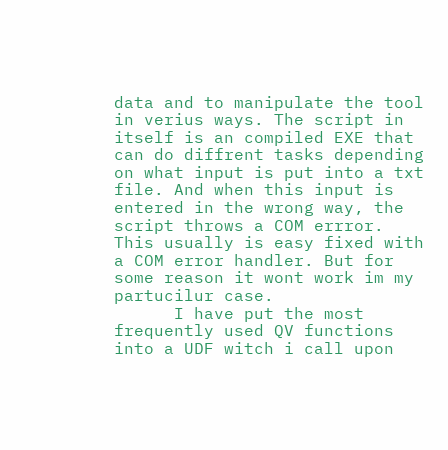data and to manipulate the tool in verius ways. The script in itself is an compiled EXE that can do diffrent tasks depending on what input is put into a txt file. And when this input is entered in the wrong way, the script throws a COM errror. This usually is easy fixed with a COM error handler. But for some reason it wont work im my partucilur case.
      I have put the most frequently used QV functions into a UDF witch i call upon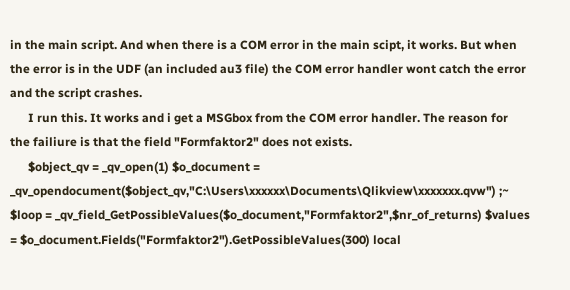in the main script. And when there is a COM error in the main scipt, it works. But when the error is in the UDF (an included au3 file) the COM error handler wont catch the error and the script crashes.
      I run this. It works and i get a MSGbox from the COM error handler. The reason for the failiure is that the field "Formfaktor2" does not exists.
      $object_qv = _qv_open(1) $o_document = _qv_opendocument($object_qv,"C:\Users\xxxxxx\Documents\Qlikview\xxxxxxx.qvw") ;~ $loop = _qv_field_GetPossibleValues($o_document,"Formfaktor2",$nr_of_returns) $values = $o_document.Fields("Formfaktor2").GetPossibleValues(300) local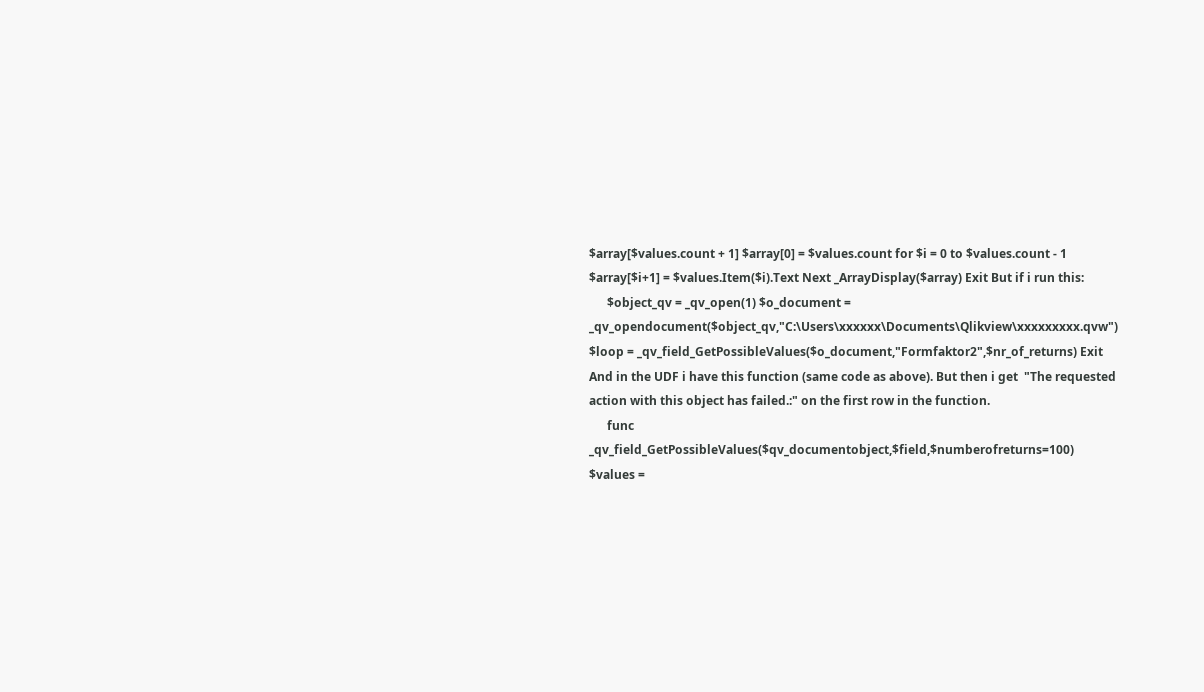$array[$values.count + 1] $array[0] = $values.count for $i = 0 to $values.count - 1 $array[$i+1] = $values.Item($i).Text Next _ArrayDisplay($array) Exit But if i run this:
      $object_qv = _qv_open(1) $o_document = _qv_opendocument($object_qv,"C:\Users\xxxxxx\Documents\Qlikview\xxxxxxxxx.qvw") $loop = _qv_field_GetPossibleValues($o_document,"Formfaktor2",$nr_of_returns) Exit And in the UDF i have this function (same code as above). But then i get  "The requested action with this object has failed.:" on the first row in the function.
      func _qv_field_GetPossibleValues($qv_documentobject,$field,$numberofreturns=100) $values =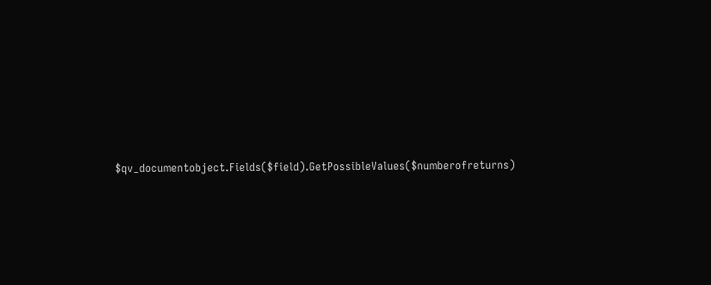$qv_documentobject.Fields($field).GetPossibleValues($numberofreturns)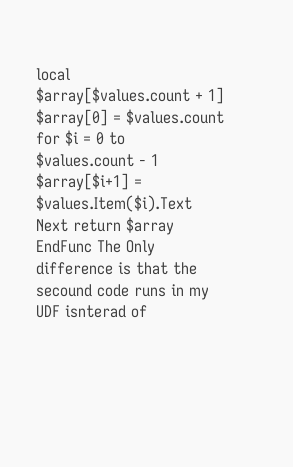local $array[$values.count + 1] $array[0] = $values.count for $i = 0 to $values.count - 1 $array[$i+1] = $values.Item($i).Text Next return $array EndFunc The Only difference is that the secound code runs in my UDF isnterad of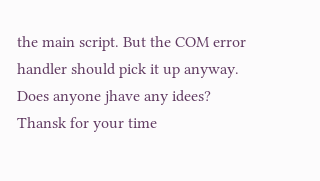the main script. But the COM error handler should pick it up anyway. Does anyone jhave any idees? Thansk for your time